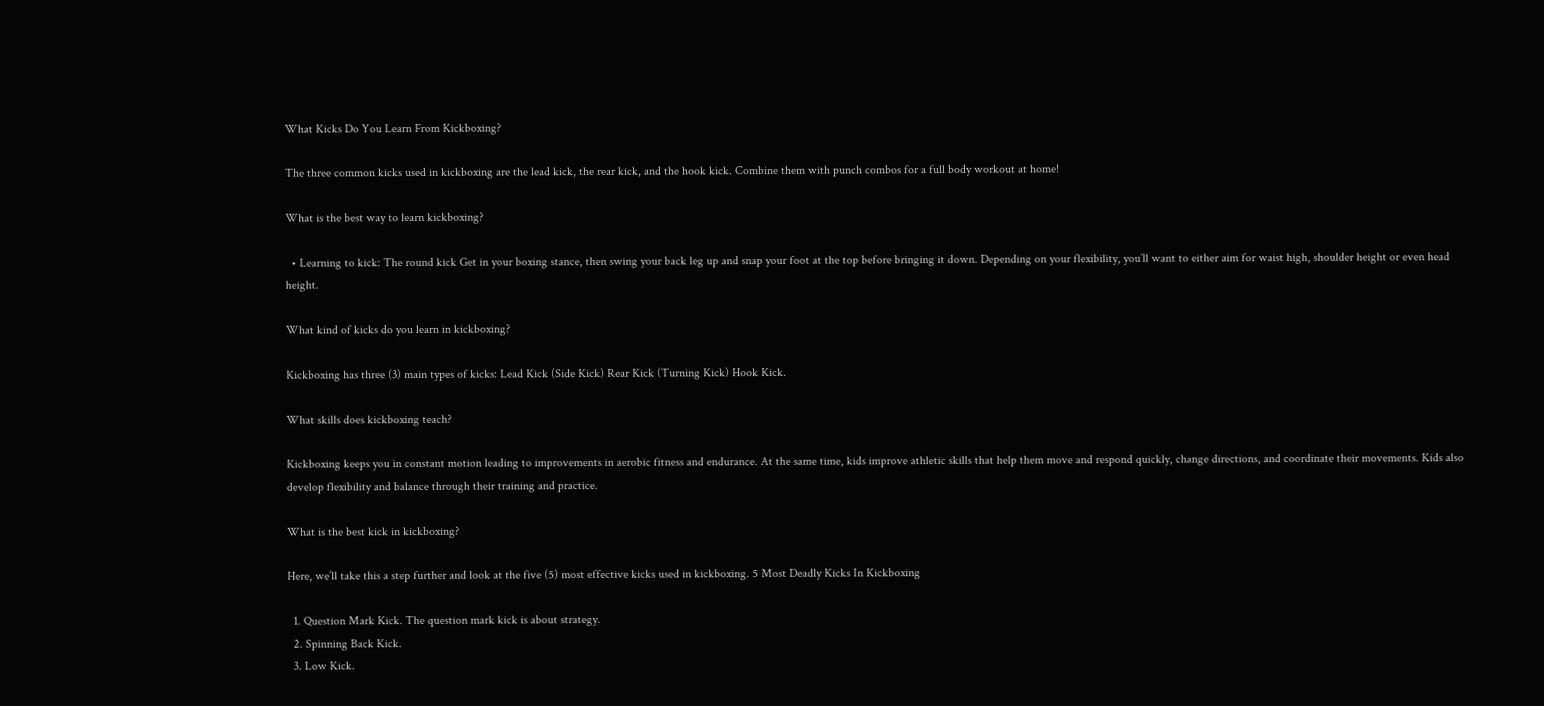What Kicks Do You Learn From Kickboxing?

The three common kicks used in kickboxing are the lead kick, the rear kick, and the hook kick. Combine them with punch combos for a full body workout at home!

What is the best way to learn kickboxing?

  • Learning to kick: The round kick Get in your boxing stance, then swing your back leg up and snap your foot at the top before bringing it down. Depending on your flexibility, you’ll want to either aim for waist high, shoulder height or even head height.

What kind of kicks do you learn in kickboxing?

Kickboxing has three (3) main types of kicks: Lead Kick (Side Kick) Rear Kick (Turning Kick) Hook Kick.

What skills does kickboxing teach?

Kickboxing keeps you in constant motion leading to improvements in aerobic fitness and endurance. At the same time, kids improve athletic skills that help them move and respond quickly, change directions, and coordinate their movements. Kids also develop flexibility and balance through their training and practice.

What is the best kick in kickboxing?

Here, we’ll take this a step further and look at the five (5) most effective kicks used in kickboxing. 5 Most Deadly Kicks In Kickboxing

  1. Question Mark Kick. The question mark kick is about strategy.
  2. Spinning Back Kick.
  3. Low Kick.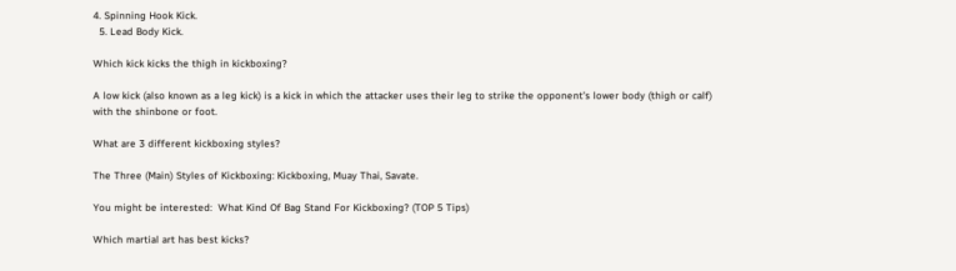4. Spinning Hook Kick.
  5. Lead Body Kick.

Which kick kicks the thigh in kickboxing?

A low kick (also known as a leg kick) is a kick in which the attacker uses their leg to strike the opponent’s lower body (thigh or calf) with the shinbone or foot.

What are 3 different kickboxing styles?

The Three (Main) Styles of Kickboxing: Kickboxing, Muay Thai, Savate.

You might be interested:  What Kind Of Bag Stand For Kickboxing? (TOP 5 Tips)

Which martial art has best kicks?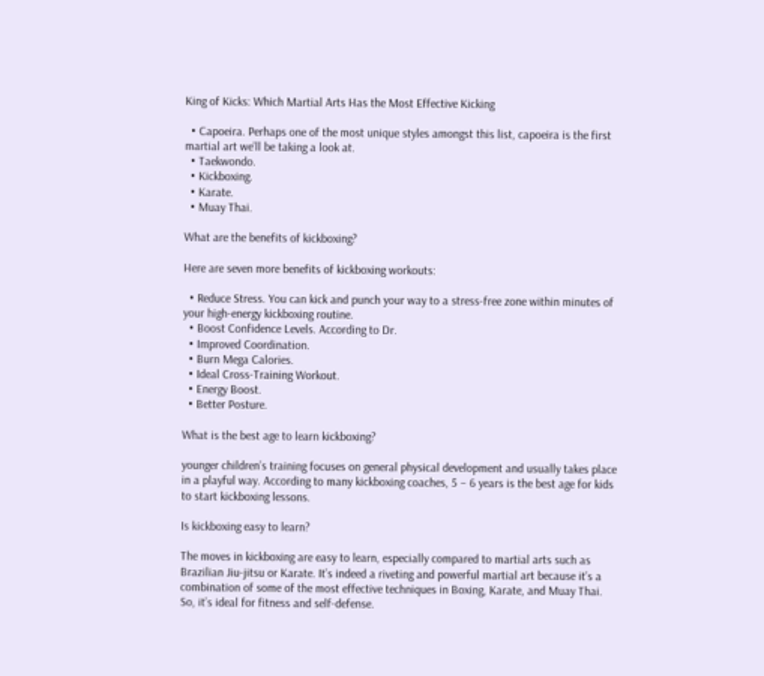King of Kicks: Which Martial Arts Has the Most Effective Kicking

  • Capoeira. Perhaps one of the most unique styles amongst this list, capoeira is the first martial art we’ll be taking a look at.
  • Taekwondo.
  • Kickboxing.
  • Karate.
  • Muay Thai.

What are the benefits of kickboxing?

Here are seven more benefits of kickboxing workouts:

  • Reduce Stress. You can kick and punch your way to a stress-free zone within minutes of your high-energy kickboxing routine.
  • Boost Confidence Levels. According to Dr.
  • Improved Coordination.
  • Burn Mega Calories.
  • Ideal Cross-Training Workout.
  • Energy Boost.
  • Better Posture.

What is the best age to learn kickboxing?

younger children’s training focuses on general physical development and usually takes place in a playful way. According to many kickboxing coaches, 5 – 6 years is the best age for kids to start kickboxing lessons.

Is kickboxing easy to learn?

The moves in kickboxing are easy to learn, especially compared to martial arts such as Brazilian Jiu-jitsu or Karate. It’s indeed a riveting and powerful martial art because it’s a combination of some of the most effective techniques in Boxing, Karate, and Muay Thai. So, it’s ideal for fitness and self-defense.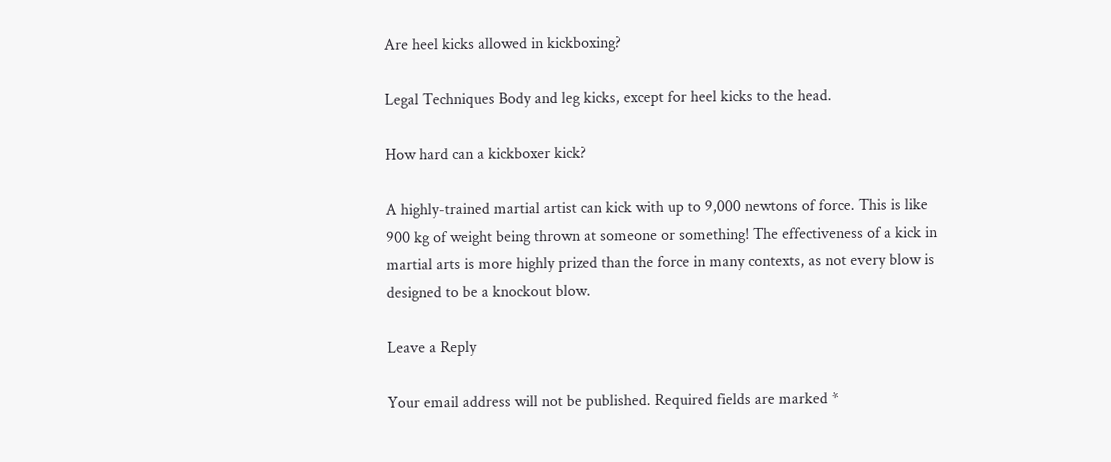Are heel kicks allowed in kickboxing?

Legal Techniques Body and leg kicks, except for heel kicks to the head.

How hard can a kickboxer kick?

A highly-trained martial artist can kick with up to 9,000 newtons of force. This is like 900 kg of weight being thrown at someone or something! The effectiveness of a kick in martial arts is more highly prized than the force in many contexts, as not every blow is designed to be a knockout blow.

Leave a Reply

Your email address will not be published. Required fields are marked *